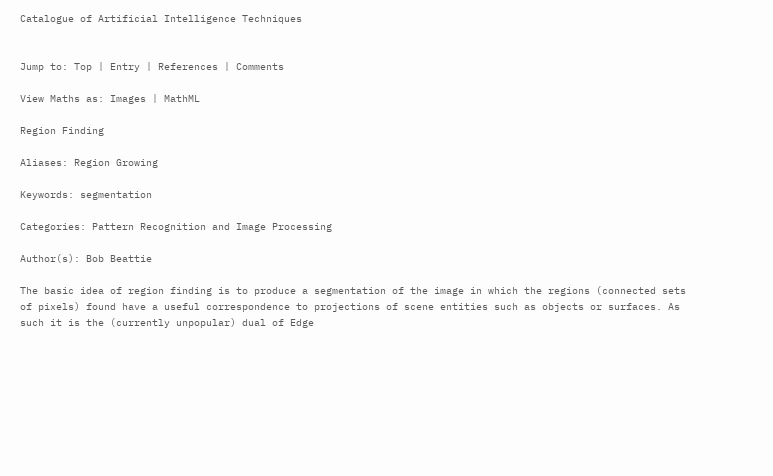Catalogue of Artificial Intelligence Techniques


Jump to: Top | Entry | References | Comments

View Maths as: Images | MathML

Region Finding

Aliases: Region Growing

Keywords: segmentation

Categories: Pattern Recognition and Image Processing

Author(s): Bob Beattie

The basic idea of region finding is to produce a segmentation of the image in which the regions (connected sets of pixels) found have a useful correspondence to projections of scene entities such as objects or surfaces. As such it is the (currently unpopular) dual of Edge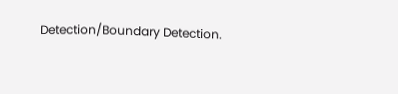Detection/Boundary Detection.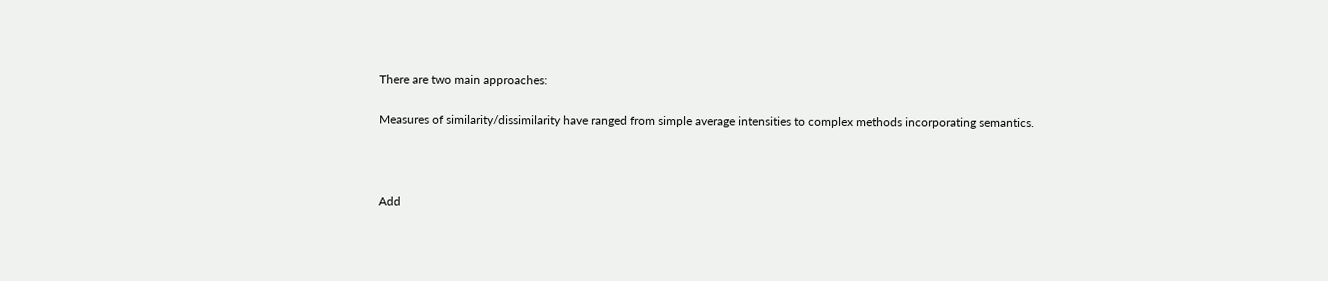There are two main approaches:

Measures of similarity/dissimilarity have ranged from simple average intensities to complex methods incorporating semantics.



Add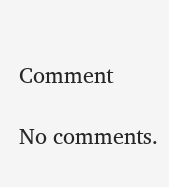Comment

No comments.